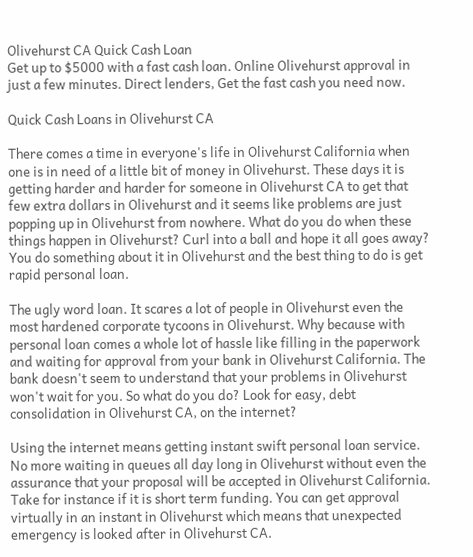Olivehurst CA Quick Cash Loan
Get up to $5000 with a fast cash loan. Online Olivehurst approval in just a few minutes. Direct lenders, Get the fast cash you need now.

Quick Cash Loans in Olivehurst CA

There comes a time in everyone's life in Olivehurst California when one is in need of a little bit of money in Olivehurst. These days it is getting harder and harder for someone in Olivehurst CA to get that few extra dollars in Olivehurst and it seems like problems are just popping up in Olivehurst from nowhere. What do you do when these things happen in Olivehurst? Curl into a ball and hope it all goes away? You do something about it in Olivehurst and the best thing to do is get rapid personal loan.

The ugly word loan. It scares a lot of people in Olivehurst even the most hardened corporate tycoons in Olivehurst. Why because with personal loan comes a whole lot of hassle like filling in the paperwork and waiting for approval from your bank in Olivehurst California. The bank doesn't seem to understand that your problems in Olivehurst won't wait for you. So what do you do? Look for easy, debt consolidation in Olivehurst CA, on the internet?

Using the internet means getting instant swift personal loan service. No more waiting in queues all day long in Olivehurst without even the assurance that your proposal will be accepted in Olivehurst California. Take for instance if it is short term funding. You can get approval virtually in an instant in Olivehurst which means that unexpected emergency is looked after in Olivehurst CA.